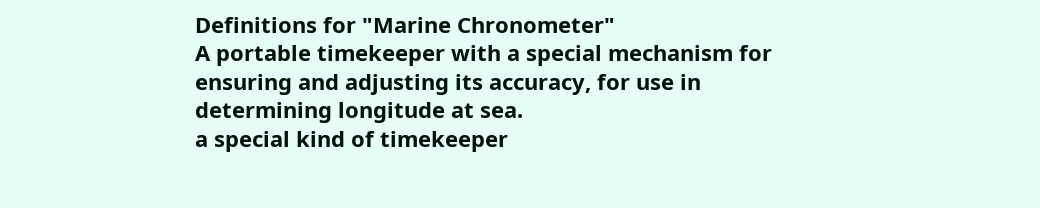Definitions for "Marine Chronometer"
A portable timekeeper with a special mechanism for ensuring and adjusting its accuracy, for use in determining longitude at sea.
a special kind of timekeeper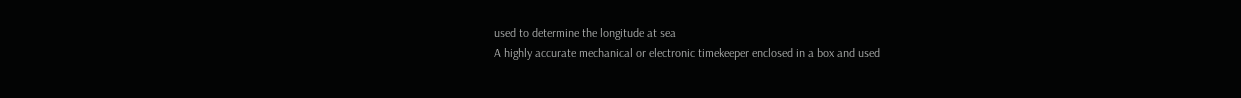used to determine the longitude at sea
A highly accurate mechanical or electronic timekeeper enclosed in a box and used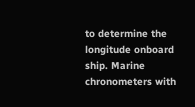to determine the longitude onboard ship. Marine chronometers with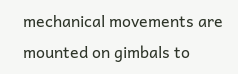mechanical movements are mounted on gimbals to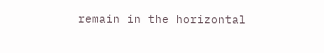remain in the horizontal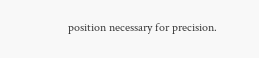position necessary for precision.